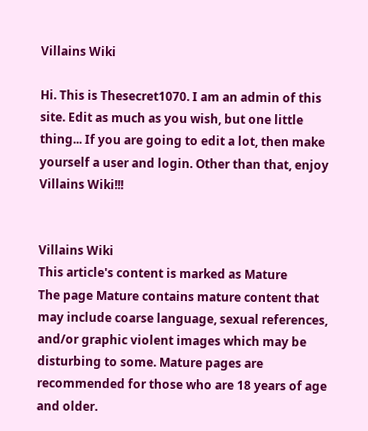Villains Wiki

Hi. This is Thesecret1070. I am an admin of this site. Edit as much as you wish, but one little thing... If you are going to edit a lot, then make yourself a user and login. Other than that, enjoy Villains Wiki!!!


Villains Wiki
This article's content is marked as Mature
The page Mature contains mature content that may include coarse language, sexual references, and/or graphic violent images which may be disturbing to some. Mature pages are recommended for those who are 18 years of age and older.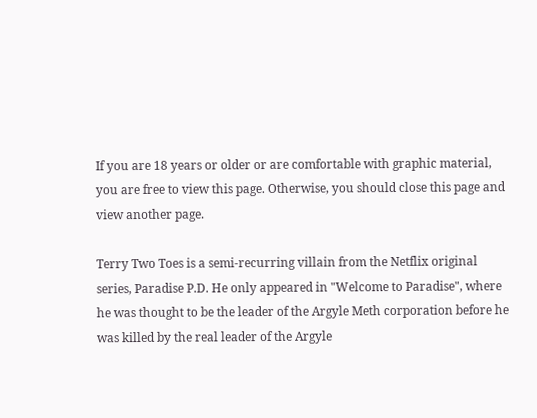If you are 18 years or older or are comfortable with graphic material, you are free to view this page. Otherwise, you should close this page and view another page.

Terry Two Toes is a semi-recurring villain from the Netflix original series, Paradise P.D. He only appeared in "Welcome to Paradise", where he was thought to be the leader of the Argyle Meth corporation before he was killed by the real leader of the Argyle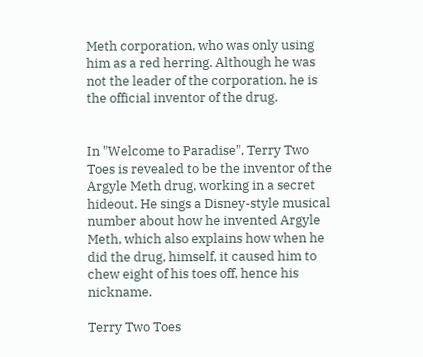Meth corporation, who was only using him as a red herring. Although he was not the leader of the corporation, he is the official inventor of the drug.


In "Welcome to Paradise", Terry Two Toes is revealed to be the inventor of the Argyle Meth drug, working in a secret hideout. He sings a Disney-style musical number about how he invented Argyle Meth, which also explains how when he did the drug, himself, it caused him to chew eight of his toes off, hence his nickname.

Terry Two Toes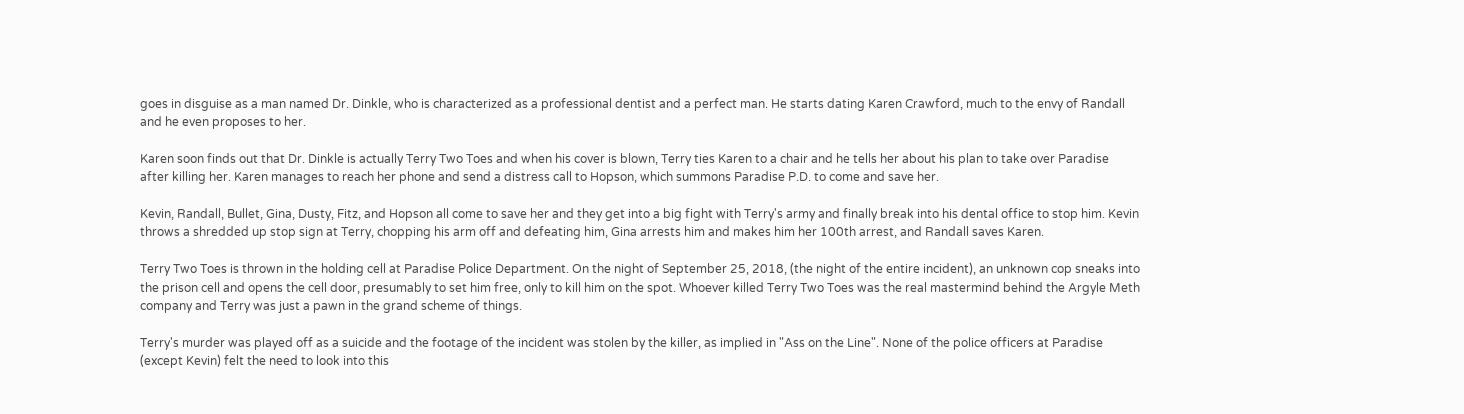goes in disguise as a man named Dr. Dinkle, who is characterized as a professional dentist and a perfect man. He starts dating Karen Crawford, much to the envy of Randall and he even proposes to her.

Karen soon finds out that Dr. Dinkle is actually Terry Two Toes and when his cover is blown, Terry ties Karen to a chair and he tells her about his plan to take over Paradise after killing her. Karen manages to reach her phone and send a distress call to Hopson, which summons Paradise P.D. to come and save her.

Kevin, Randall, Bullet, Gina, Dusty, Fitz, and Hopson all come to save her and they get into a big fight with Terry's army and finally break into his dental office to stop him. Kevin throws a shredded up stop sign at Terry, chopping his arm off and defeating him, Gina arrests him and makes him her 100th arrest, and Randall saves Karen.

Terry Two Toes is thrown in the holding cell at Paradise Police Department. On the night of September 25, 2018, (the night of the entire incident), an unknown cop sneaks into the prison cell and opens the cell door, presumably to set him free, only to kill him on the spot. Whoever killed Terry Two Toes was the real mastermind behind the Argyle Meth company and Terry was just a pawn in the grand scheme of things.

Terry's murder was played off as a suicide and the footage of the incident was stolen by the killer, as implied in "Ass on the Line". None of the police officers at Paradise (except Kevin) felt the need to look into this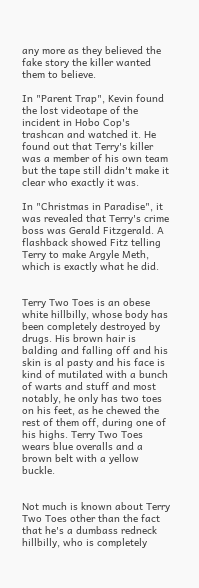any more as they believed the fake story the killer wanted them to believe.

In "Parent Trap", Kevin found the lost videotape of the incident in Hobo Cop's trashcan and watched it. He found out that Terry's killer was a member of his own team but the tape still didn't make it clear who exactly it was.

In "Christmas in Paradise", it was revealed that Terry's crime boss was Gerald Fitzgerald. A flashback showed Fitz telling Terry to make Argyle Meth, which is exactly what he did.


Terry Two Toes is an obese white hillbilly, whose body has been completely destroyed by drugs. His brown hair is balding and falling off and his skin is al pasty and his face is kind of mutilated with a bunch of warts and stuff and most notably, he only has two toes on his feet, as he chewed the rest of them off, during one of his highs. Terry Two Toes wears blue overalls and a brown belt with a yellow buckle.


Not much is known about Terry Two Toes other than the fact that he's a dumbass redneck hillbilly, who is completely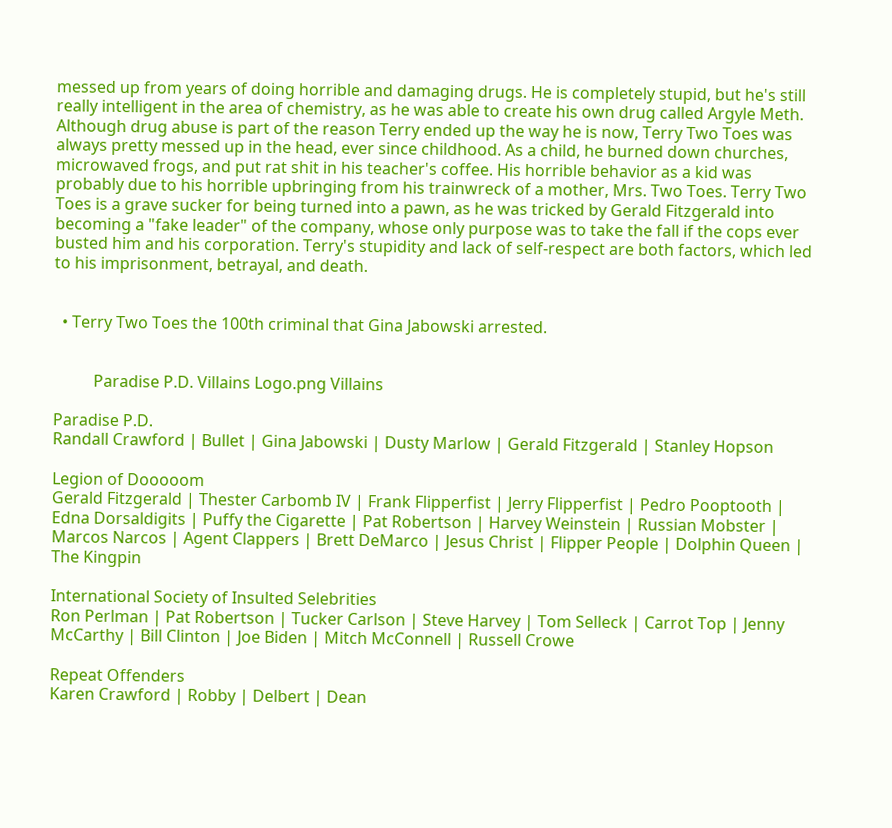messed up from years of doing horrible and damaging drugs. He is completely stupid, but he's still really intelligent in the area of chemistry, as he was able to create his own drug called Argyle Meth. Although drug abuse is part of the reason Terry ended up the way he is now, Terry Two Toes was always pretty messed up in the head, ever since childhood. As a child, he burned down churches, microwaved frogs, and put rat shit in his teacher's coffee. His horrible behavior as a kid was probably due to his horrible upbringing from his trainwreck of a mother, Mrs. Two Toes. Terry Two Toes is a grave sucker for being turned into a pawn, as he was tricked by Gerald Fitzgerald into becoming a "fake leader" of the company, whose only purpose was to take the fall if the cops ever busted him and his corporation. Terry's stupidity and lack of self-respect are both factors, which led to his imprisonment, betrayal, and death.


  • Terry Two Toes the 100th criminal that Gina Jabowski arrested.


          Paradise P.D. Villains Logo.png Villains

Paradise P.D.
Randall Crawford | Bullet | Gina Jabowski | Dusty Marlow | Gerald Fitzgerald | Stanley Hopson

Legion of Dooooom
Gerald Fitzgerald | Thester Carbomb IV | Frank Flipperfist | Jerry Flipperfist | Pedro Pooptooth | Edna Dorsaldigits | Puffy the Cigarette | Pat Robertson | Harvey Weinstein | Russian Mobster | Marcos Narcos | Agent Clappers | Brett DeMarco | Jesus Christ | Flipper People | Dolphin Queen | The Kingpin

International Society of Insulted Selebrities
Ron Perlman | Pat Robertson | Tucker Carlson | Steve Harvey | Tom Selleck | Carrot Top | Jenny McCarthy | Bill Clinton | Joe Biden | Mitch McConnell | Russell Crowe

Repeat Offenders
Karen Crawford | Robby | Delbert | Dean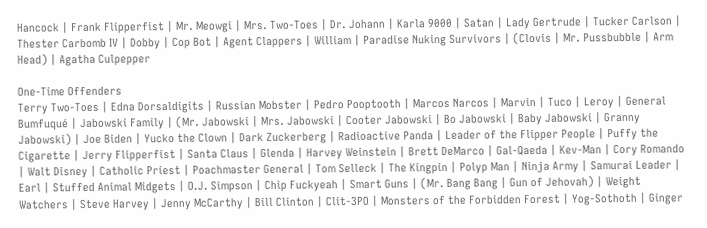Hancock | Frank Flipperfist | Mr. Meowgi | Mrs. Two-Toes | Dr. Johann | Karla 9000 | Satan | Lady Gertrude | Tucker Carlson | Thester Carbomb IV | Dobby | Cop Bot | Agent Clappers | William | Paradise Nuking Survivors | (Clovis | Mr. Pussbubble | Arm Head) | Agatha Culpepper

One-Time Offenders
Terry Two-Toes | Edna Dorsaldigits | Russian Mobster | Pedro Pooptooth | Marcos Narcos | Marvin | Tuco | Leroy | General Bumfuqué | Jabowski Family | (Mr. Jabowski | Mrs. Jabowski | Cooter Jabowski | Bo Jabowski | Baby Jabowski | Granny Jabowski) | Joe Biden | Yucko the Clown | Dark Zuckerberg | Radioactive Panda | Leader of the Flipper People | Puffy the Cigarette | Jerry Flipperfist | Santa Claus | Glenda | Harvey Weinstein | Brett DeMarco | Gal-Qaeda | Kev-Man | Cory Romando | Walt Disney | Catholic Priest | Poachmaster General | Tom Selleck | The Kingpin | Polyp Man | Ninja Army | Samurai Leader | Earl | Stuffed Animal Midgets | O.J. Simpson | Chip Fuckyeah | Smart Guns | (Mr. Bang Bang | Gun of Jehovah) | Weight Watchers | Steve Harvey | Jenny McCarthy | Bill Clinton | Clit-3PO | Monsters of the Forbidden Forest | Yog-Sothoth | Ginger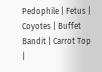Pedophile | Fetus | Coyotes | Buffet Bandit | Carrot Top |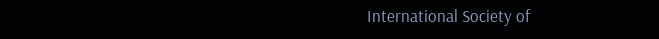International Society of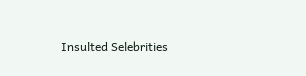Insulted Selebrities